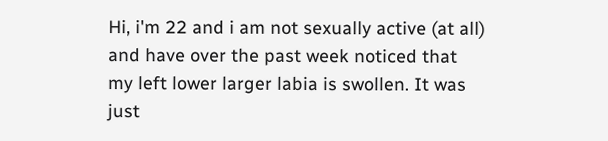Hi, i'm 22 and i am not sexually active (at all) and have over the past week noticed that my left lower larger labia is swollen. It was just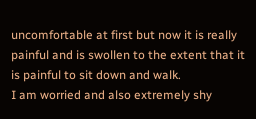uncomfortable at first but now it is really painful and is swollen to the extent that it is painful to sit down and walk.
I am worried and also extremely shy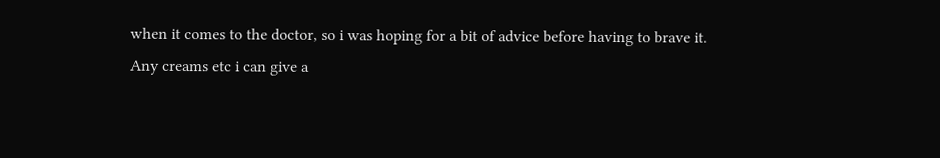when it comes to the doctor, so i was hoping for a bit of advice before having to brave it.
Any creams etc i can give a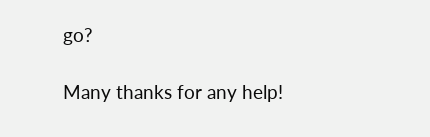go?

Many thanks for any help!